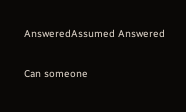AnsweredAssumed Answered

Can someone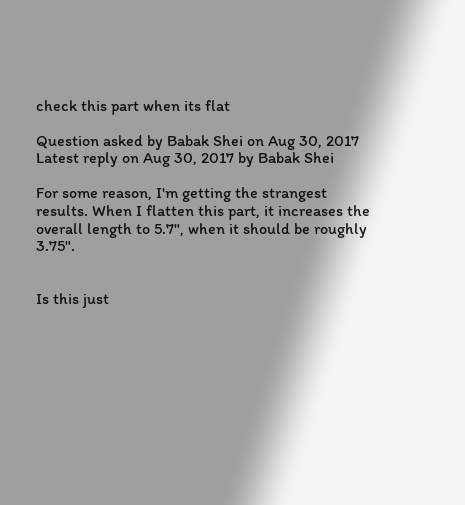check this part when its flat

Question asked by Babak Shei on Aug 30, 2017
Latest reply on Aug 30, 2017 by Babak Shei

For some reason, I'm getting the strangest results. When I flatten this part, it increases the overall length to 5.7", when it should be roughly 3.75".


Is this just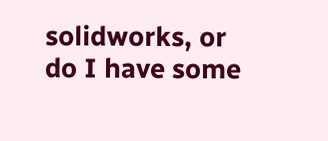solidworks, or do I have some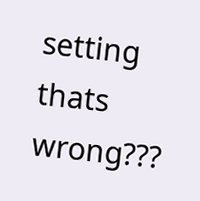setting thats wrong???